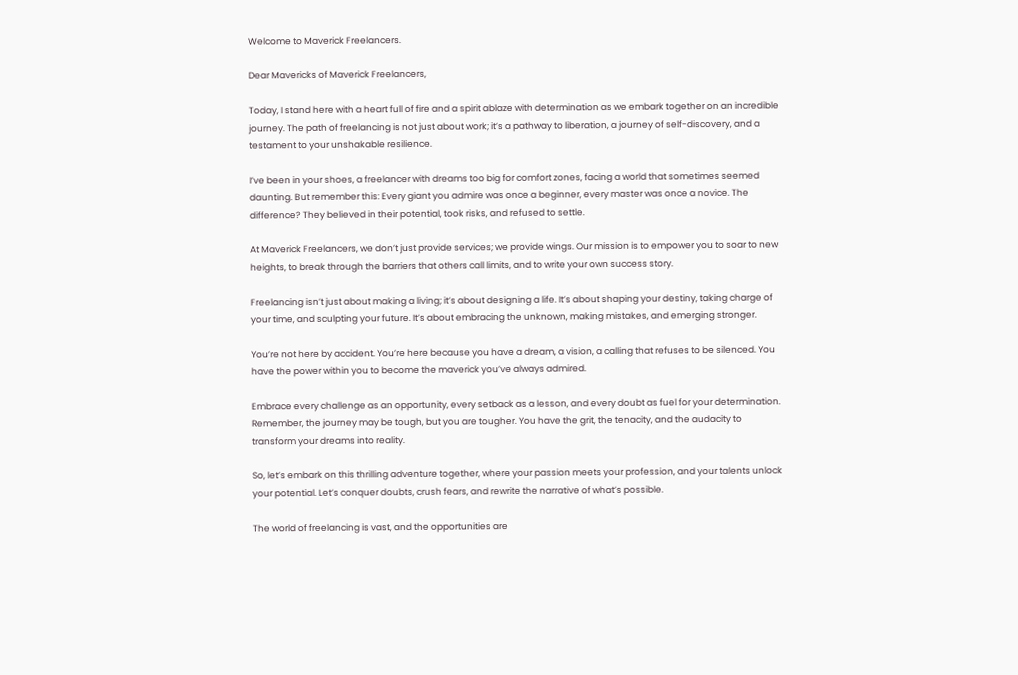Welcome to Maverick Freelancers.

Dear Mavericks of Maverick Freelancers,

Today, I stand here with a heart full of fire and a spirit ablaze with determination as we embark together on an incredible journey. The path of freelancing is not just about work; it’s a pathway to liberation, a journey of self-discovery, and a testament to your unshakable resilience.

I’ve been in your shoes, a freelancer with dreams too big for comfort zones, facing a world that sometimes seemed daunting. But remember this: Every giant you admire was once a beginner, every master was once a novice. The difference? They believed in their potential, took risks, and refused to settle.

At Maverick Freelancers, we don’t just provide services; we provide wings. Our mission is to empower you to soar to new heights, to break through the barriers that others call limits, and to write your own success story.

Freelancing isn’t just about making a living; it’s about designing a life. It’s about shaping your destiny, taking charge of your time, and sculpting your future. It’s about embracing the unknown, making mistakes, and emerging stronger.

You’re not here by accident. You’re here because you have a dream, a vision, a calling that refuses to be silenced. You have the power within you to become the maverick you’ve always admired.

Embrace every challenge as an opportunity, every setback as a lesson, and every doubt as fuel for your determination. Remember, the journey may be tough, but you are tougher. You have the grit, the tenacity, and the audacity to transform your dreams into reality.

So, let’s embark on this thrilling adventure together, where your passion meets your profession, and your talents unlock your potential. Let’s conquer doubts, crush fears, and rewrite the narrative of what’s possible.

The world of freelancing is vast, and the opportunities are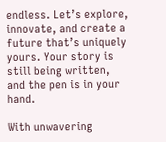endless. Let’s explore, innovate, and create a future that’s uniquely yours. Your story is still being written, and the pen is in your hand.

With unwavering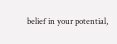belief in your potential,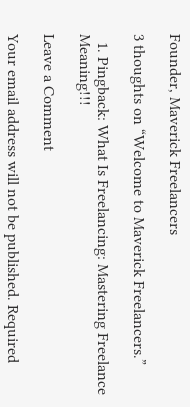Founder, Maverick Freelancers

3 thoughts on “Welcome to Maverick Freelancers.”

  1. Pingback: What Is Freelancing: Mastering Freelance Meaning!!!

Leave a Comment

Your email address will not be published. Required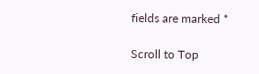fields are marked *

Scroll to Top